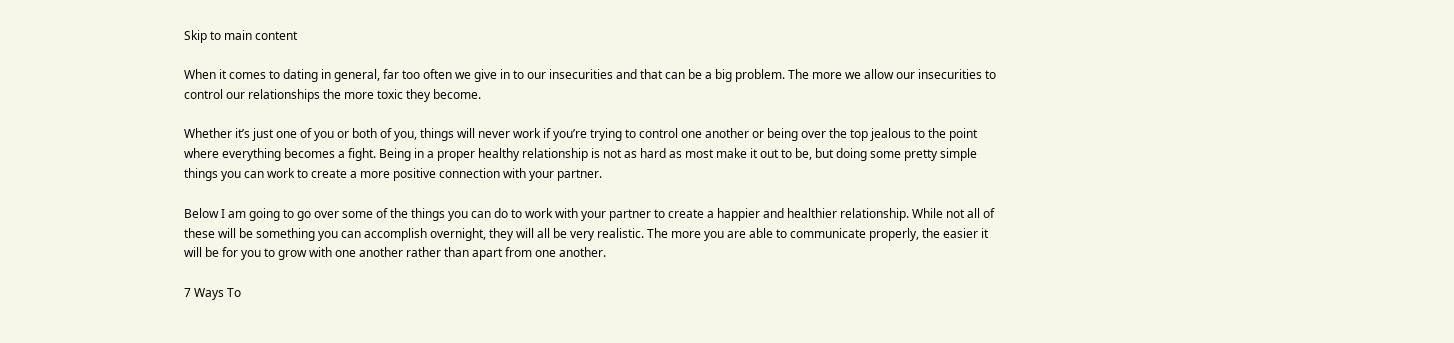Skip to main content

When it comes to dating in general, far too often we give in to our insecurities and that can be a big problem. The more we allow our insecurities to control our relationships the more toxic they become.

Whether it’s just one of you or both of you, things will never work if you’re trying to control one another or being over the top jealous to the point where everything becomes a fight. Being in a proper healthy relationship is not as hard as most make it out to be, but doing some pretty simple things you can work to create a more positive connection with your partner.

Below I am going to go over some of the things you can do to work with your partner to create a happier and healthier relationship. While not all of these will be something you can accomplish overnight, they will all be very realistic. The more you are able to communicate properly, the easier it will be for you to grow with one another rather than apart from one another.

7 Ways To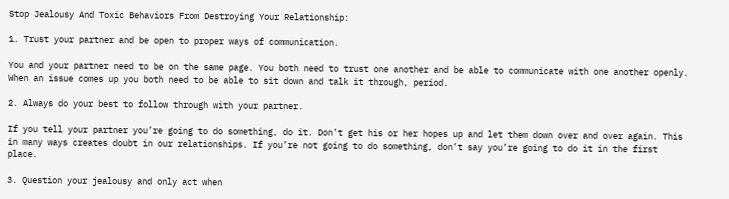Stop Jealousy And Toxic Behaviors From Destroying Your Relationship:

1. Trust your partner and be open to proper ways of communication.

You and your partner need to be on the same page. You both need to trust one another and be able to communicate with one another openly. When an issue comes up you both need to be able to sit down and talk it through, period.

2. Always do your best to follow through with your partner.

If you tell your partner you’re going to do something, do it. Don’t get his or her hopes up and let them down over and over again. This in many ways creates doubt in our relationships. If you’re not going to do something, don’t say you’re going to do it in the first place.

3. Question your jealousy and only act when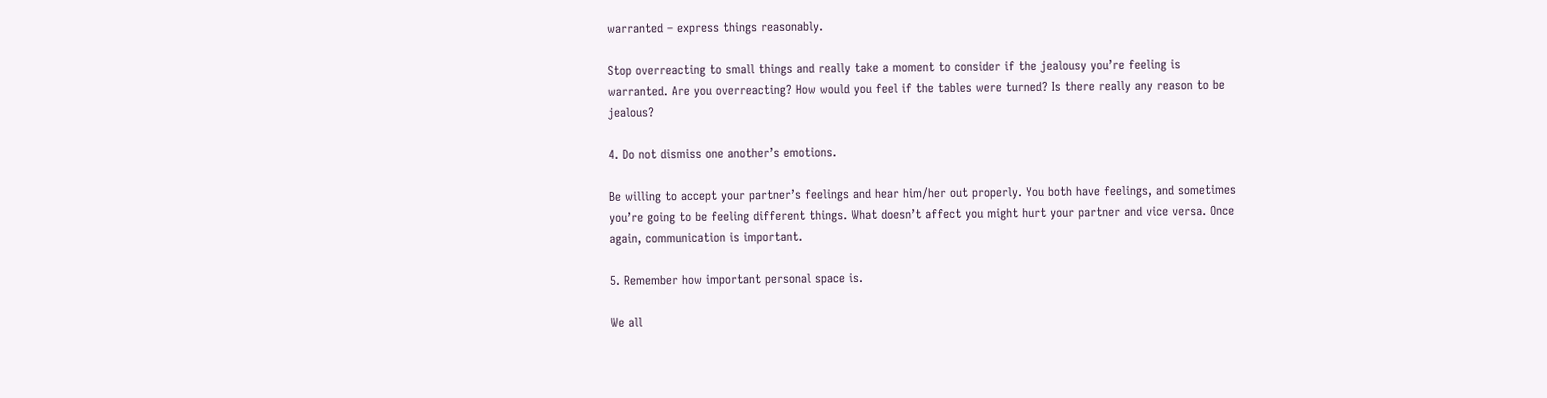warranted – express things reasonably.

Stop overreacting to small things and really take a moment to consider if the jealousy you’re feeling is warranted. Are you overreacting? How would you feel if the tables were turned? Is there really any reason to be jealous?

4. Do not dismiss one another’s emotions.

Be willing to accept your partner’s feelings and hear him/her out properly. You both have feelings, and sometimes you’re going to be feeling different things. What doesn’t affect you might hurt your partner and vice versa. Once again, communication is important.

5. Remember how important personal space is.

We all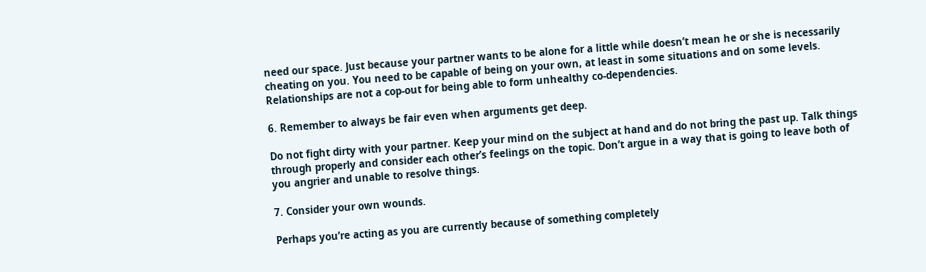need our space. Just because your partner wants to be alone for a little while doesn’t mean he or she is necessarily cheating on you. You need to be capable of being on your own, at least in some situations and on some levels. Relationships are not a cop-out for being able to form unhealthy co-dependencies.

6. Remember to always be fair even when arguments get deep.

Do not fight dirty with your partner. Keep your mind on the subject at hand and do not bring the past up. Talk things through properly and consider each other’s feelings on the topic. Don’t argue in a way that is going to leave both of you angrier and unable to resolve things.

7. Consider your own wounds.

Perhaps you’re acting as you are currently because of something completely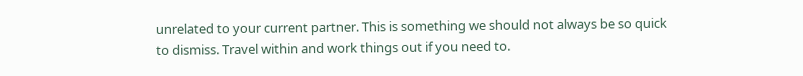unrelated to your current partner. This is something we should not always be so quick to dismiss. Travel within and work things out if you need to.